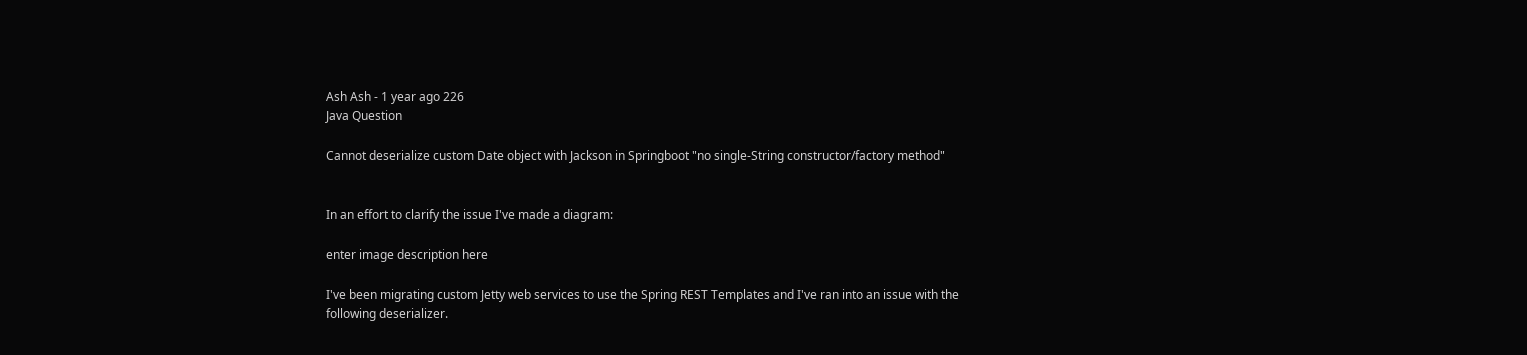Ash Ash - 1 year ago 226
Java Question

Cannot deserialize custom Date object with Jackson in Springboot "no single-String constructor/factory method"


In an effort to clarify the issue I've made a diagram:

enter image description here

I've been migrating custom Jetty web services to use the Spring REST Templates and I've ran into an issue with the following deserializer.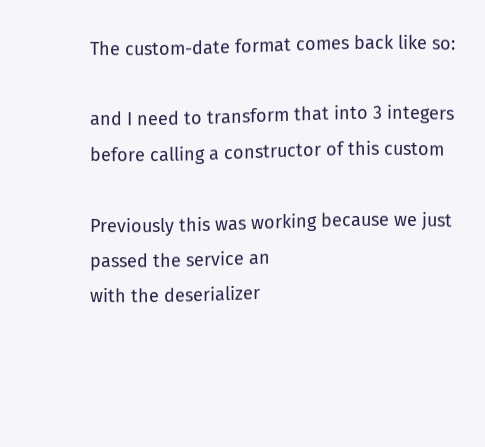The custom-date format comes back like so:

and I need to transform that into 3 integers before calling a constructor of this custom

Previously this was working because we just passed the service an
with the deserializer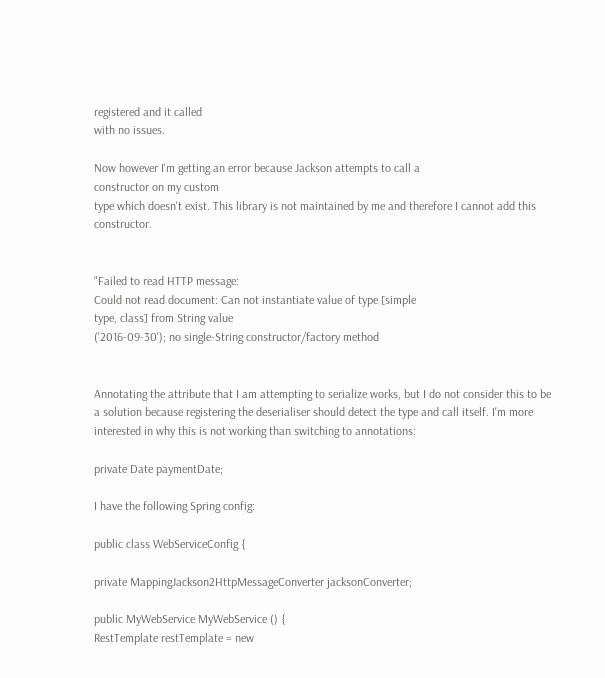registered and it called
with no issues.

Now however I'm getting an error because Jackson attempts to call a
constructor on my custom
type which doesn't exist. This library is not maintained by me and therefore I cannot add this constructor.


"Failed to read HTTP message:
Could not read document: Can not instantiate value of type [simple
type, class] from String value
('2016-09-30'); no single-String constructor/factory method


Annotating the attribute that I am attempting to serialize works, but I do not consider this to be a solution because registering the deserialiser should detect the type and call itself. I'm more interested in why this is not working than switching to annotations:

private Date paymentDate;

I have the following Spring config:

public class WebServiceConfig {

private MappingJackson2HttpMessageConverter jacksonConverter;

public MyWebService MyWebService () {
RestTemplate restTemplate = new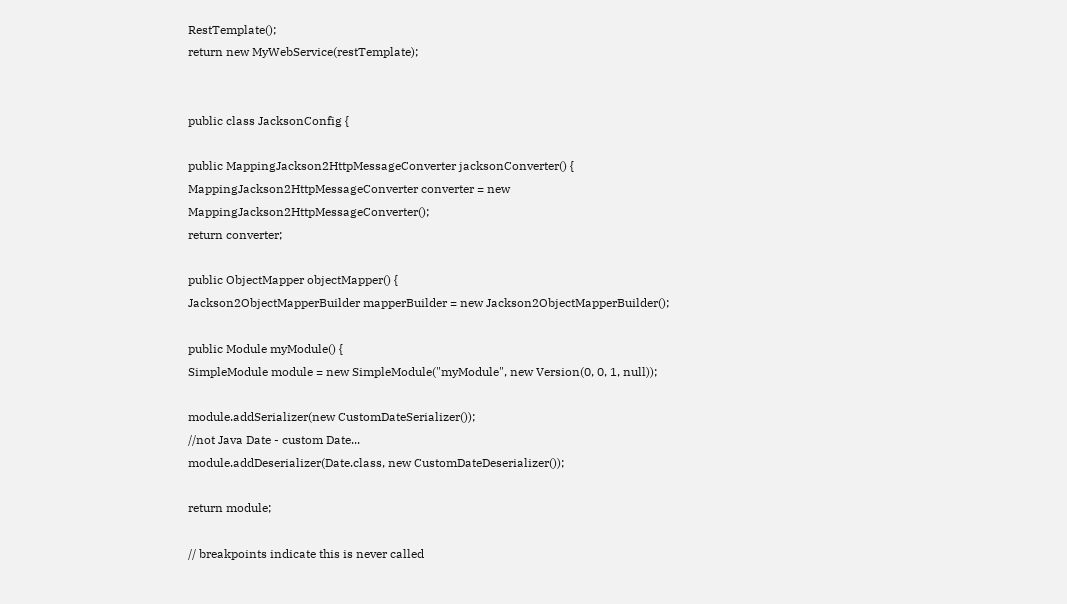RestTemplate();
return new MyWebService(restTemplate);


public class JacksonConfig {

public MappingJackson2HttpMessageConverter jacksonConverter() {
MappingJackson2HttpMessageConverter converter = new MappingJackson2HttpMessageConverter();
return converter;

public ObjectMapper objectMapper() {
Jackson2ObjectMapperBuilder mapperBuilder = new Jackson2ObjectMapperBuilder();

public Module myModule() {
SimpleModule module = new SimpleModule("myModule", new Version(0, 0, 1, null));

module.addSerializer(new CustomDateSerializer());
//not Java Date - custom Date...
module.addDeserializer(Date.class, new CustomDateDeserializer());

return module;

// breakpoints indicate this is never called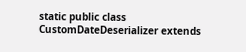static public class CustomDateDeserializer extends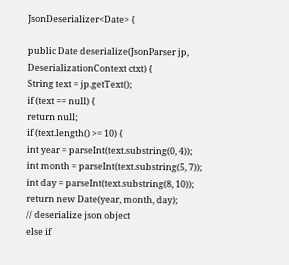JsonDeserializer<Date> {

public Date deserialize(JsonParser jp, DeserializationContext ctxt) {
String text = jp.getText();
if (text == null) {
return null;
if (text.length() >= 10) {
int year = parseInt(text.substring(0, 4));
int month = parseInt(text.substring(5, 7));
int day = parseInt(text.substring(8, 10));
return new Date(year, month, day);
// deserialize json object
else if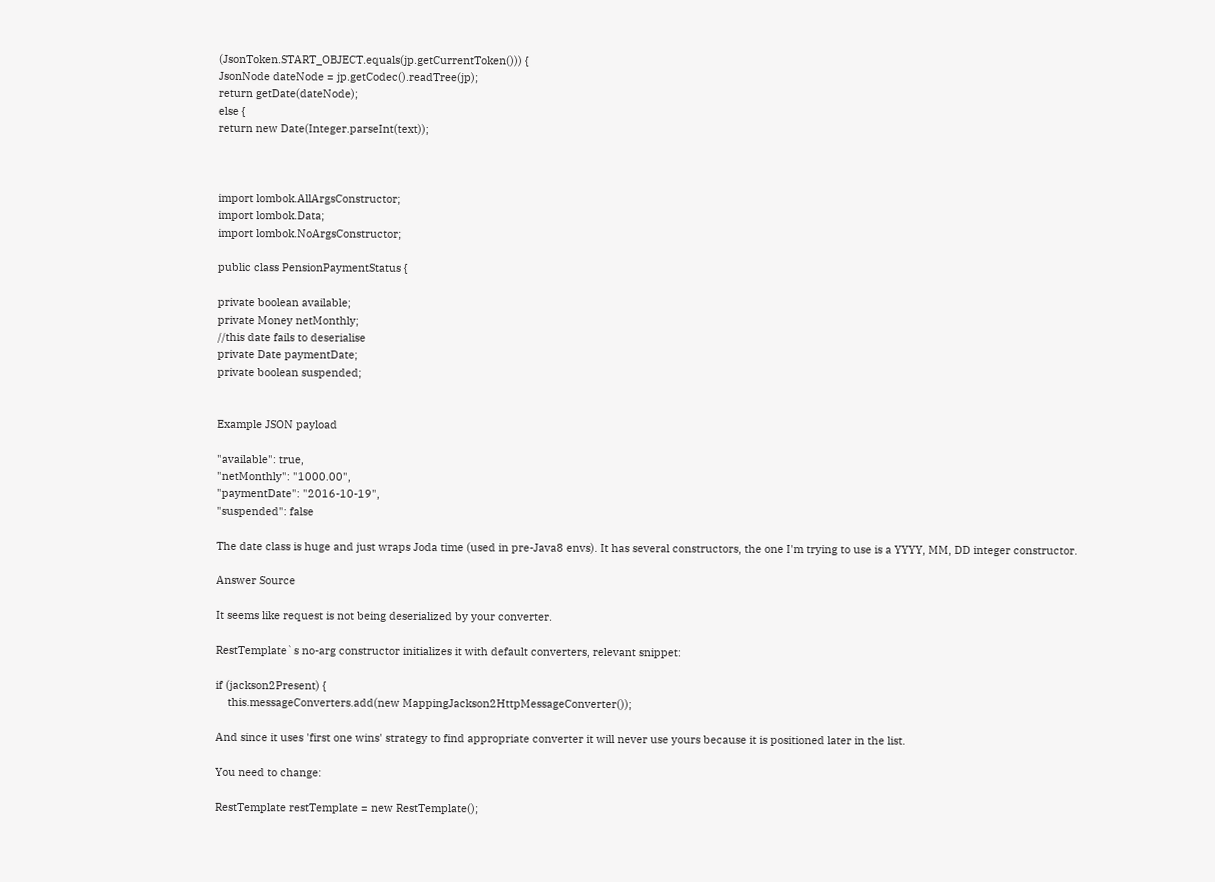(JsonToken.START_OBJECT.equals(jp.getCurrentToken())) {
JsonNode dateNode = jp.getCodec().readTree(jp);
return getDate(dateNode);
else {
return new Date(Integer.parseInt(text));



import lombok.AllArgsConstructor;
import lombok.Data;
import lombok.NoArgsConstructor;

public class PensionPaymentStatus {

private boolean available;
private Money netMonthly;
//this date fails to deserialise
private Date paymentDate;
private boolean suspended;


Example JSON payload

"available": true,
"netMonthly": "1000.00",
"paymentDate": "2016-10-19",
"suspended": false

The date class is huge and just wraps Joda time (used in pre-Java8 envs). It has several constructors, the one I'm trying to use is a YYYY, MM, DD integer constructor.

Answer Source

It seems like request is not being deserialized by your converter.

RestTemplate`s no-arg constructor initializes it with default converters, relevant snippet:

if (jackson2Present) {
    this.messageConverters.add(new MappingJackson2HttpMessageConverter());

And since it uses 'first one wins' strategy to find appropriate converter it will never use yours because it is positioned later in the list.

You need to change:

RestTemplate restTemplate = new RestTemplate();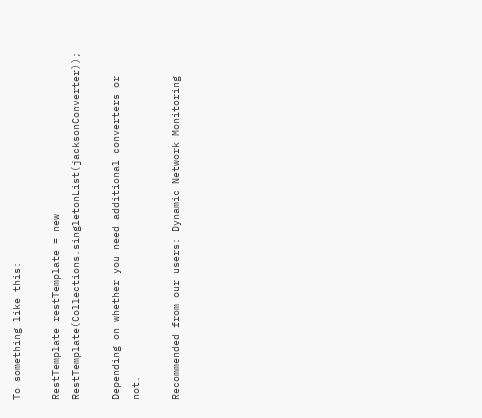To something like this:

RestTemplate restTemplate = new RestTemplate(Collections.singletonList(jacksonConverter));

Depending on whether you need additional converters or not.

Recommended from our users: Dynamic Network Monitoring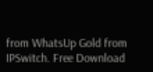from WhatsUp Gold from IPSwitch. Free Download